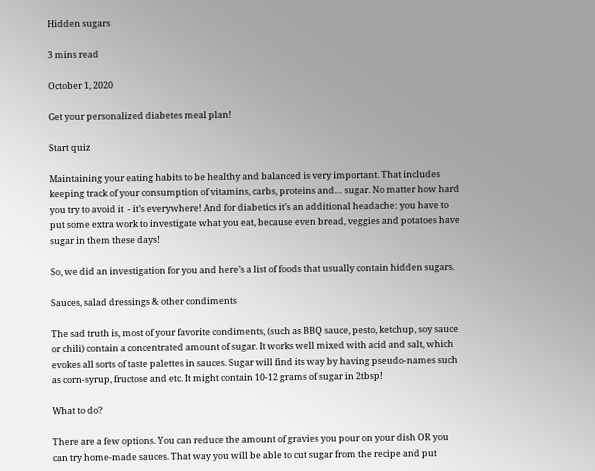Hidden sugars

3 mins read

October 1, 2020

Get your personalized diabetes meal plan!

Start quiz

Maintaining your eating habits to be healthy and balanced is very important. That includes keeping track of your consumption of vitamins, carbs, proteins and… sugar. No matter how hard you try to avoid it  - it’s everywhere! And for diabetics it’s an additional headache: you have to put some extra work to investigate what you eat, because even bread, veggies and potatoes have sugar in them these days!

So, we did an investigation for you and here’s a list of foods that usually contain hidden sugars.

Sauces, salad dressings & other condiments

The sad truth is, most of your favorite condiments, (such as BBQ sauce, pesto, ketchup, soy sauce or chili) contain a concentrated amount of sugar. It works well mixed with acid and salt, which evokes all sorts of taste palettes in sauces. Sugar will find its way by having pseudo-names such as corn-syrup, fructose and etc. It might contain 10-12 grams of sugar in 2tbsp!

What to do?

There are a few options. You can reduce the amount of gravies you pour on your dish OR you can try home-made sauces. That way you will be able to cut sugar from the recipe and put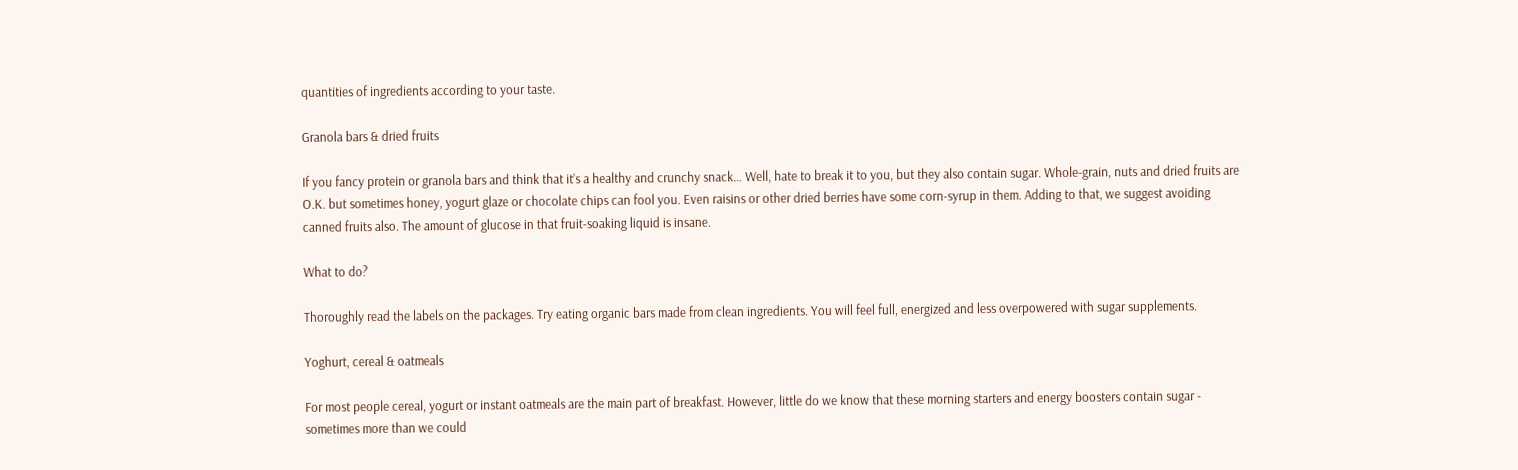quantities of ingredients according to your taste.

Granola bars & dried fruits

If you fancy protein or granola bars and think that it’s a healthy and crunchy snack… Well, hate to break it to you, but they also contain sugar. Whole-grain, nuts and dried fruits are O.K. but sometimes honey, yogurt glaze or chocolate chips can fool you. Even raisins or other dried berries have some corn-syrup in them. Adding to that, we suggest avoiding canned fruits also. The amount of glucose in that fruit-soaking liquid is insane.

What to do?

Thoroughly read the labels on the packages. Try eating organic bars made from clean ingredients. You will feel full, energized and less overpowered with sugar supplements.

Yoghurt, cereal & oatmeals

For most people cereal, yogurt or instant oatmeals are the main part of breakfast. However, little do we know that these morning starters and energy boosters contain sugar - sometimes more than we could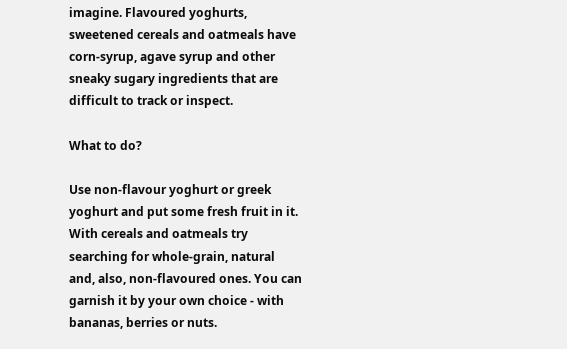imagine. Flavoured yoghurts, sweetened cereals and oatmeals have corn-syrup, agave syrup and other sneaky sugary ingredients that are difficult to track or inspect.

What to do?

Use non-flavour yoghurt or greek yoghurt and put some fresh fruit in it. With cereals and oatmeals try searching for whole-grain, natural and, also, non-flavoured ones. You can garnish it by your own choice - with bananas, berries or nuts.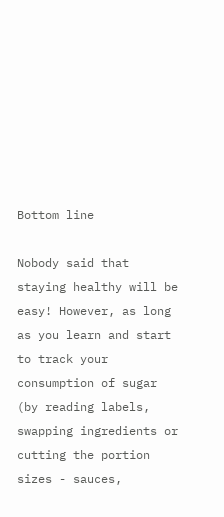Bottom line

Nobody said that staying healthy will be easy! However, as long as you learn and start to track your consumption of sugar (by reading labels, swapping ingredients or cutting the portion sizes - sauces,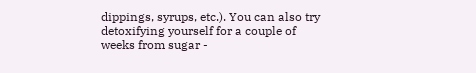dippings, syrups, etc.). You can also try detoxifying yourself for a couple of weeks from sugar -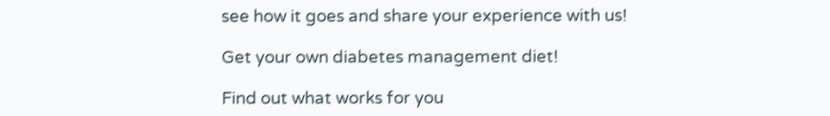see how it goes and share your experience with us!

Get your own diabetes management diet!

Find out what works for you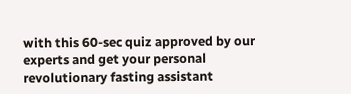with this 60-sec quiz approved by our experts and get your personal revolutionary fasting assistant